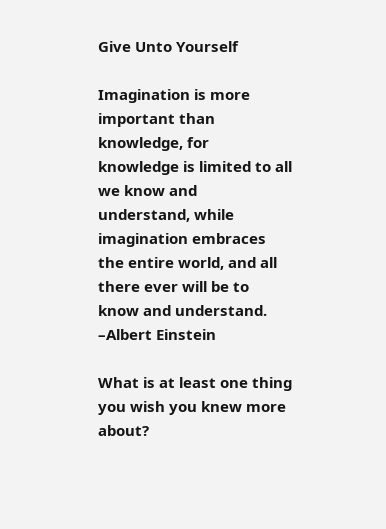Give Unto Yourself

Imagination is more important than knowledge, for knowledge is limited to all we know and understand, while imagination embraces the entire world, and all there ever will be to know and understand.
–Albert Einstein

What is at least one thing you wish you knew more about?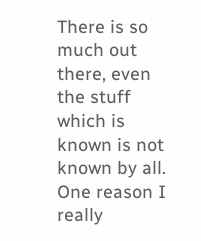There is so much out there, even the stuff which is known is not known by all. One reason I really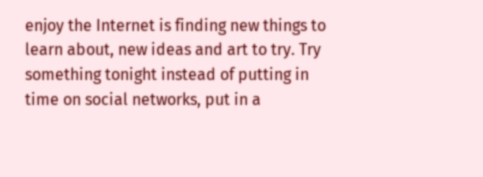enjoy the Internet is finding new things to learn about, new ideas and art to try. Try something tonight instead of putting in time on social networks, put in a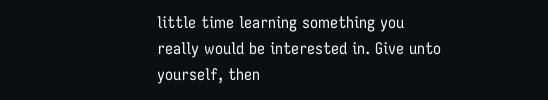little time learning something you really would be interested in. Give unto yourself, then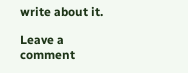write about it.

Leave a comment